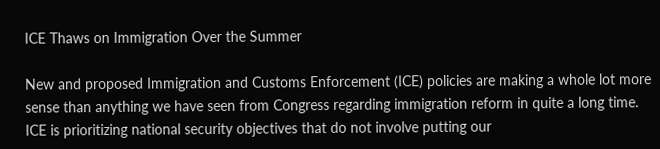ICE Thaws on Immigration Over the Summer

New and proposed Immigration and Customs Enforcement (ICE) policies are making a whole lot more sense than anything we have seen from Congress regarding immigration reform in quite a long time. ICE is prioritizing national security objectives that do not involve putting our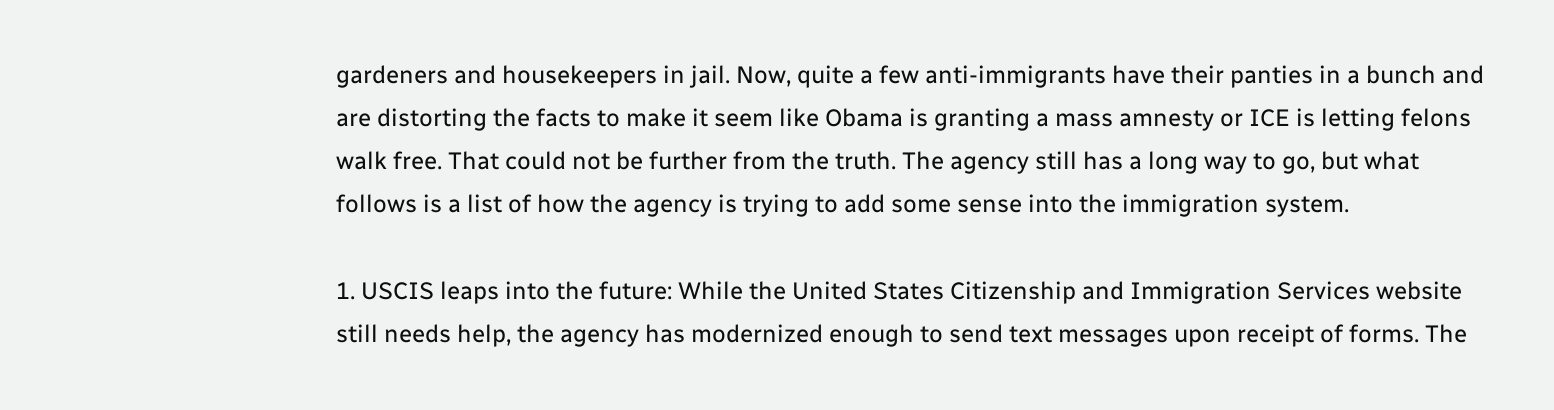gardeners and housekeepers in jail. Now, quite a few anti-immigrants have their panties in a bunch and are distorting the facts to make it seem like Obama is granting a mass amnesty or ICE is letting felons walk free. That could not be further from the truth. The agency still has a long way to go, but what follows is a list of how the agency is trying to add some sense into the immigration system.

1. USCIS leaps into the future: While the United States Citizenship and Immigration Services website still needs help, the agency has modernized enough to send text messages upon receipt of forms. The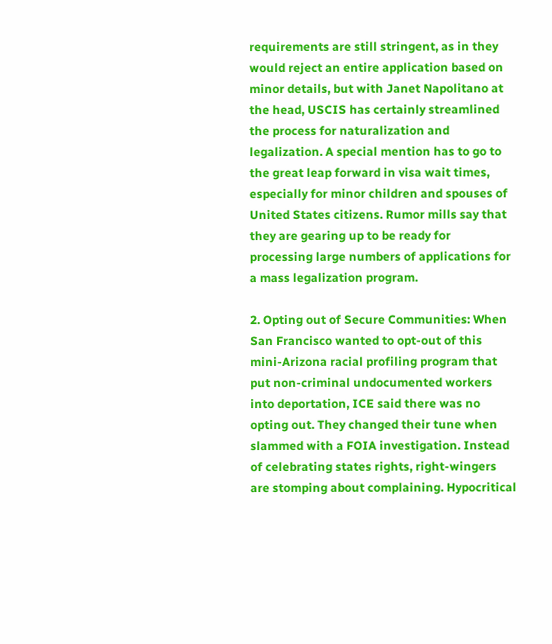requirements are still stringent, as in they would reject an entire application based on minor details, but with Janet Napolitano at the head, USCIS has certainly streamlined the process for naturalization and legalization. A special mention has to go to the great leap forward in visa wait times, especially for minor children and spouses of United States citizens. Rumor mills say that they are gearing up to be ready for processing large numbers of applications for a mass legalization program.

2. Opting out of Secure Communities: When San Francisco wanted to opt-out of this mini-Arizona racial profiling program that put non-criminal undocumented workers into deportation, ICE said there was no opting out. They changed their tune when slammed with a FOIA investigation. Instead of celebrating states rights, right-wingers are stomping about complaining. Hypocritical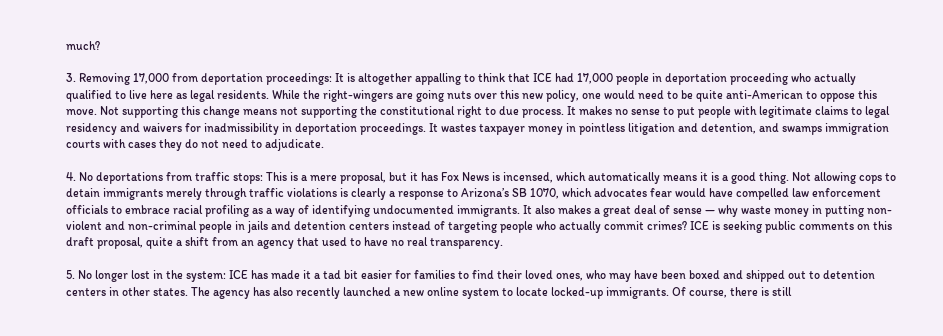much?

3. Removing 17,000 from deportation proceedings: It is altogether appalling to think that ICE had 17,000 people in deportation proceeding who actually qualified to live here as legal residents. While the right-wingers are going nuts over this new policy, one would need to be quite anti-American to oppose this move. Not supporting this change means not supporting the constitutional right to due process. It makes no sense to put people with legitimate claims to legal residency and waivers for inadmissibility in deportation proceedings. It wastes taxpayer money in pointless litigation and detention, and swamps immigration courts with cases they do not need to adjudicate.

4. No deportations from traffic stops: This is a mere proposal, but it has Fox News is incensed, which automatically means it is a good thing. Not allowing cops to detain immigrants merely through traffic violations is clearly a response to Arizona’s SB 1070, which advocates fear would have compelled law enforcement officials to embrace racial profiling as a way of identifying undocumented immigrants. It also makes a great deal of sense — why waste money in putting non-violent and non-criminal people in jails and detention centers instead of targeting people who actually commit crimes? ICE is seeking public comments on this draft proposal, quite a shift from an agency that used to have no real transparency.

5. No longer lost in the system: ICE has made it a tad bit easier for families to find their loved ones, who may have been boxed and shipped out to detention centers in other states. The agency has also recently launched a new online system to locate locked-up immigrants. Of course, there is still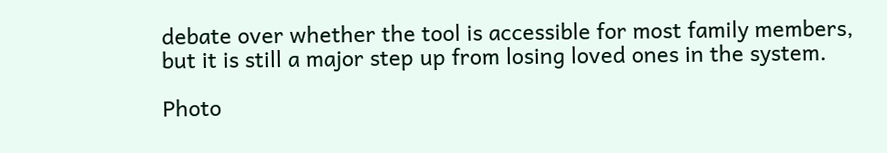debate over whether the tool is accessible for most family members, but it is still a major step up from losing loved ones in the system.

Photo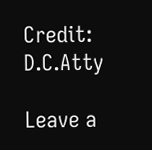Credit: D.C.Atty

Leave a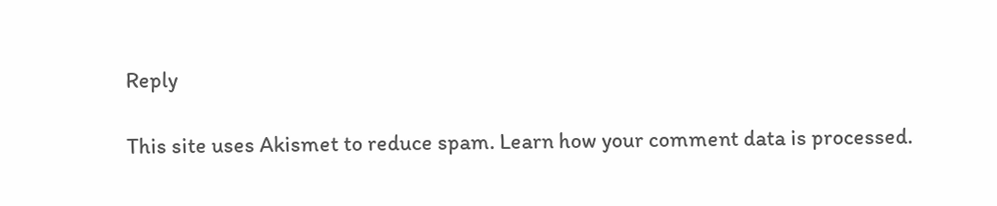Reply

This site uses Akismet to reduce spam. Learn how your comment data is processed.